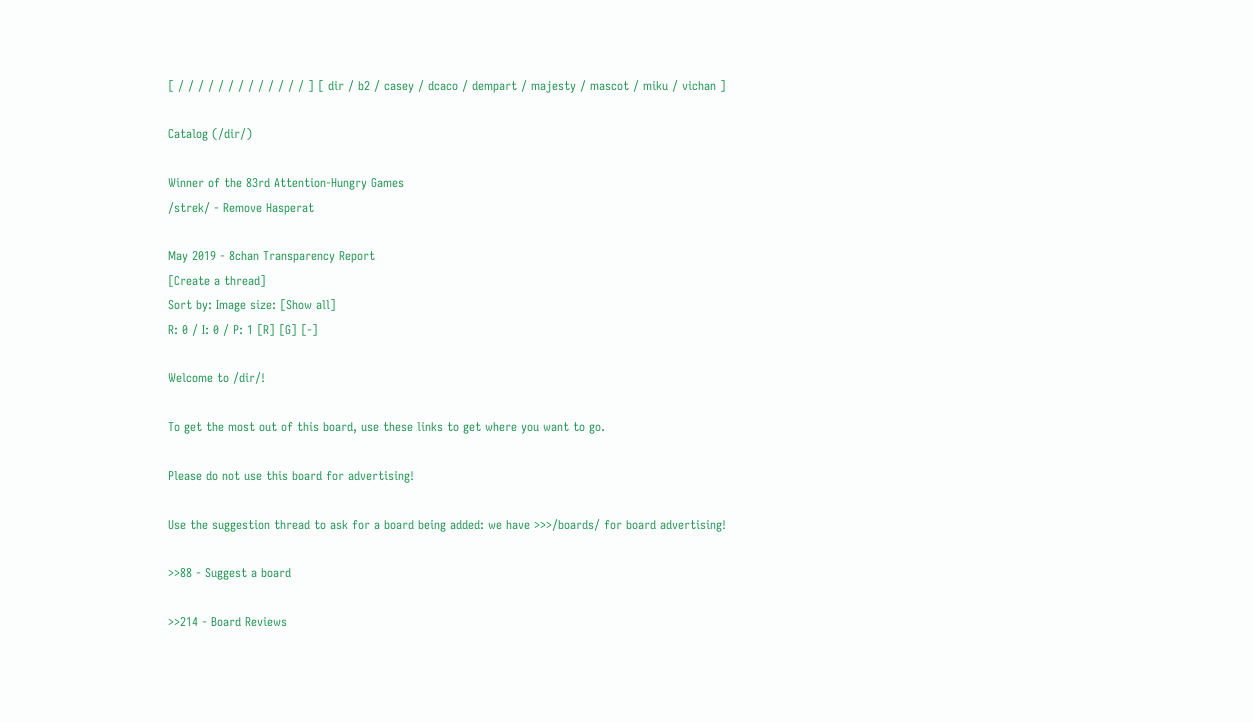[ / / / / / / / / / / / / / ] [ dir / b2 / casey / dcaco / dempart / majesty / mascot / miku / vichan ]

Catalog (/dir/)

Winner of the 83rd Attention-Hungry Games
/strek/ - Remove Hasperat

May 2019 - 8chan Transparency Report
[Create a thread]
Sort by: Image size: [Show all]
R: 0 / I: 0 / P: 1 [R] [G] [-]

Welcome to /dir/!

To get the most out of this board, use these links to get where you want to go.

Please do not use this board for advertising!

Use the suggestion thread to ask for a board being added: we have >>>/boards/ for board advertising!

>>88 - Suggest a board

>>214 - Board Reviews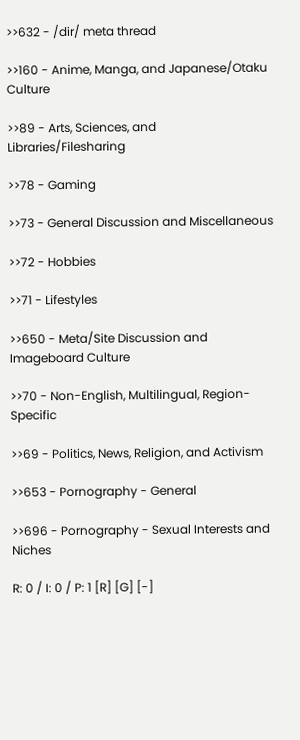>>632 - /dir/ meta thread

>>160 - Anime, Manga, and Japanese/Otaku Culture

>>89 - Arts, Sciences, and Libraries/Filesharing

>>78 - Gaming

>>73 - General Discussion and Miscellaneous

>>72 - Hobbies

>>71 - Lifestyles

>>650 - Meta/Site Discussion and Imageboard Culture

>>70 - Non-English, Multilingual, Region-Specific

>>69 - Politics, News, Religion, and Activism

>>653 - Pornography - General

>>696 - Pornography - Sexual Interests and Niches

R: 0 / I: 0 / P: 1 [R] [G] [-]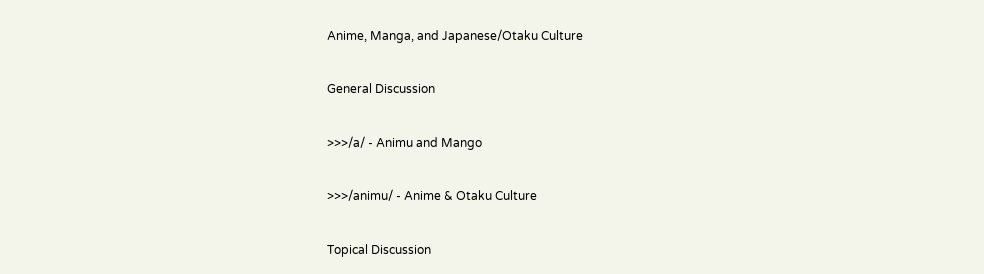Anime, Manga, and Japanese/Otaku Culture

General Discussion

>>>/a/ - Animu and Mango

>>>/animu/ - Anime & Otaku Culture

Topical Discussion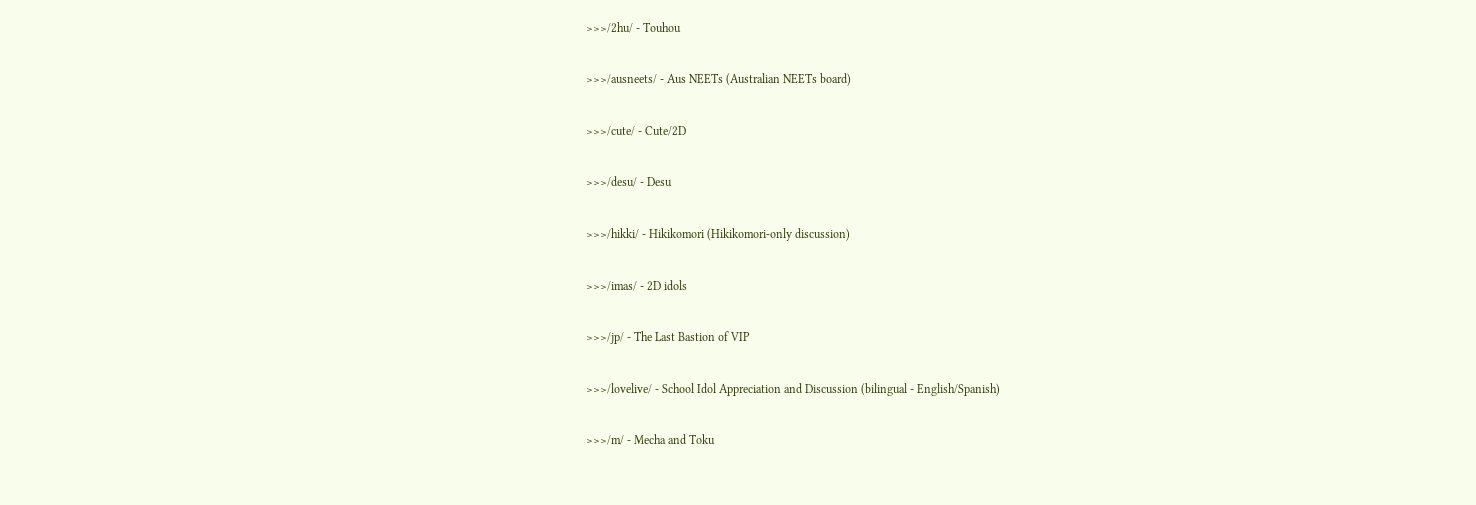>>>/2hu/ - Touhou

>>>/ausneets/ - Aus NEETs (Australian NEETs board)

>>>/cute/ - Cute/2D

>>>/desu/ - Desu

>>>/hikki/ - Hikikomori (Hikikomori-only discussion)

>>>/imas/ - 2D idols

>>>/jp/ - The Last Bastion of VIP

>>>/lovelive/ - School Idol Appreciation and Discussion (bilingual - English/Spanish)

>>>/m/ - Mecha and Toku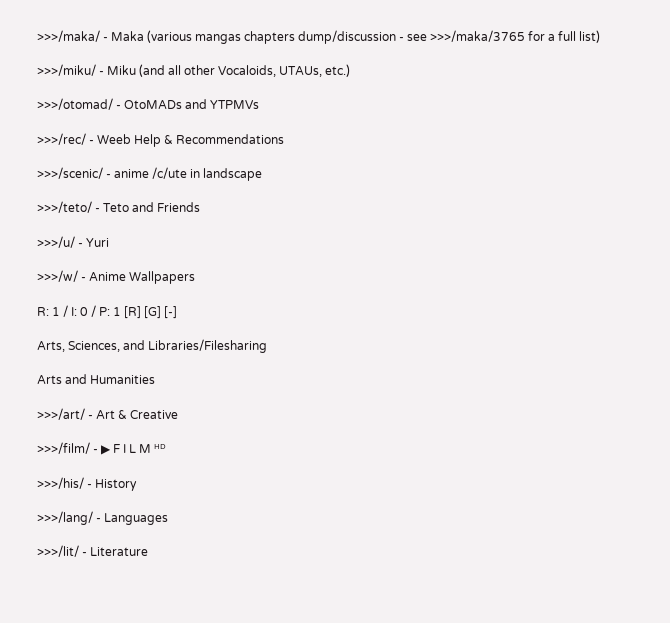>>>/maka/ - Maka (various mangas chapters dump/discussion - see >>>/maka/3765 for a full list)

>>>/miku/ - Miku (and all other Vocaloids, UTAUs, etc.)

>>>/otomad/ - OtoMADs and YTPMVs

>>>/rec/ - Weeb Help & Recommendations

>>>/scenic/ - anime /c/ute in landscape

>>>/teto/ - Teto and Friends

>>>/u/ - Yuri

>>>/w/ - Anime Wallpapers

R: 1 / I: 0 / P: 1 [R] [G] [-]

Arts, Sciences, and Libraries/Filesharing

Arts and Humanities

>>>/art/ - Art & Creative

>>>/film/ - ▶ F I L M ᴴᴰ

>>>/his/ - History

>>>/lang/ - Languages

>>>/lit/ - Literature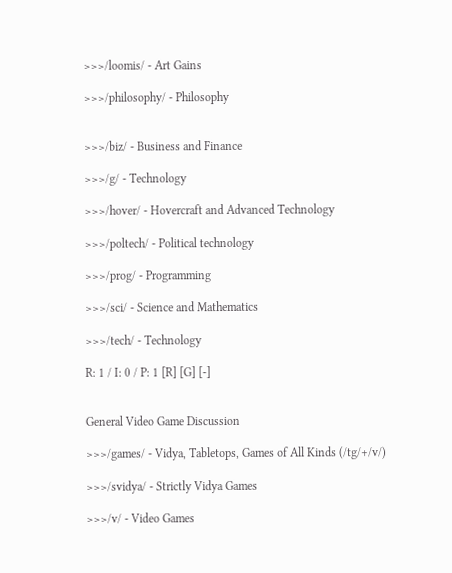>>>/loomis/ - Art Gains

>>>/philosophy/ - Philosophy


>>>/biz/ - Business and Finance

>>>/g/ - Technology

>>>/hover/ - Hovercraft and Advanced Technology

>>>/poltech/ - Political technology

>>>/prog/ - Programming

>>>/sci/ - Science and Mathematics

>>>/tech/ - Technology

R: 1 / I: 0 / P: 1 [R] [G] [-]


General Video Game Discussion

>>>/games/ - Vidya, Tabletops, Games of All Kinds (/tg/+/v/)

>>>/svidya/ - Strictly Vidya Games

>>>/v/ - Video Games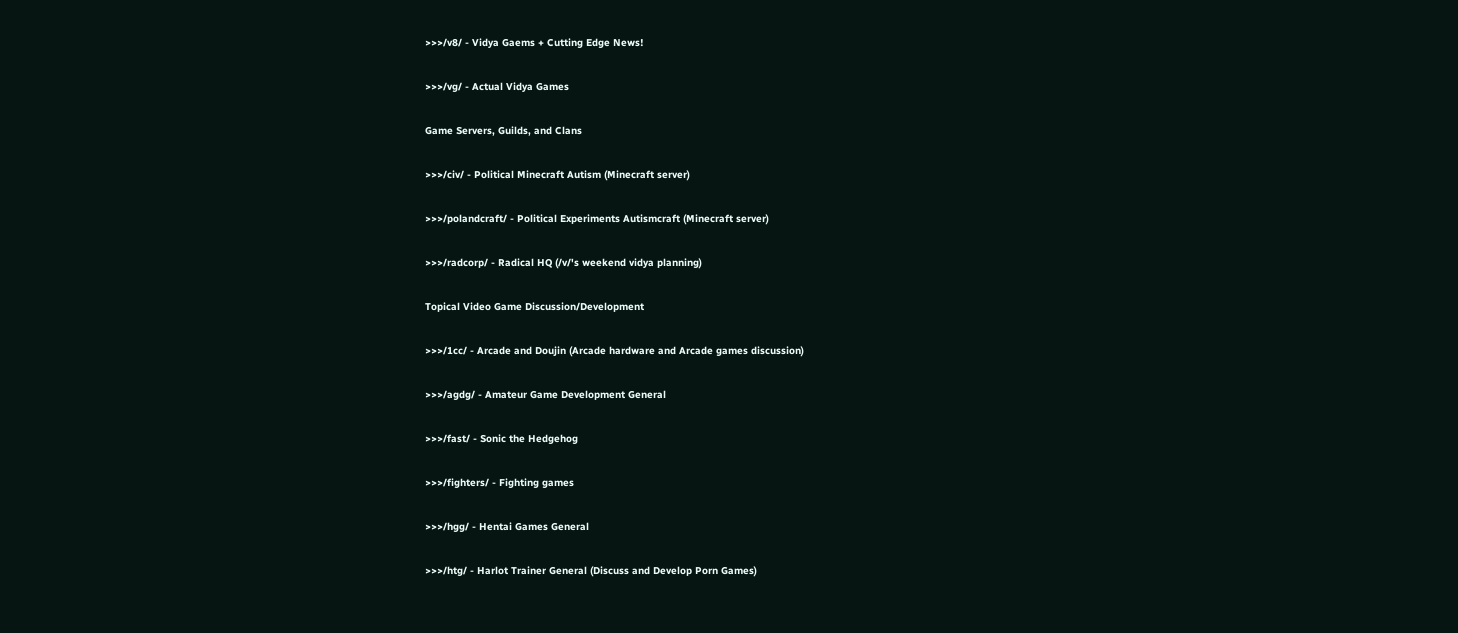>>>/v8/ - Vidya Gaems + Cutting Edge News!

>>>/vg/ - Actual Vidya Games

Game Servers, Guilds, and Clans

>>>/civ/ - Political Minecraft Autism (Minecraft server)

>>>/polandcraft/ - Political Experiments Autismcraft (Minecraft server)

>>>/radcorp/ - Radical HQ (/v/'s weekend vidya planning)

Topical Video Game Discussion/Development

>>>/1cc/ - Arcade and Doujin (Arcade hardware and Arcade games discussion)

>>>/agdg/ - Amateur Game Development General

>>>/fast/ - Sonic the Hedgehog

>>>/fighters/ - Fighting games

>>>/hgg/ - Hentai Games General

>>>/htg/ - Harlot Trainer General (Discuss and Develop Porn Games)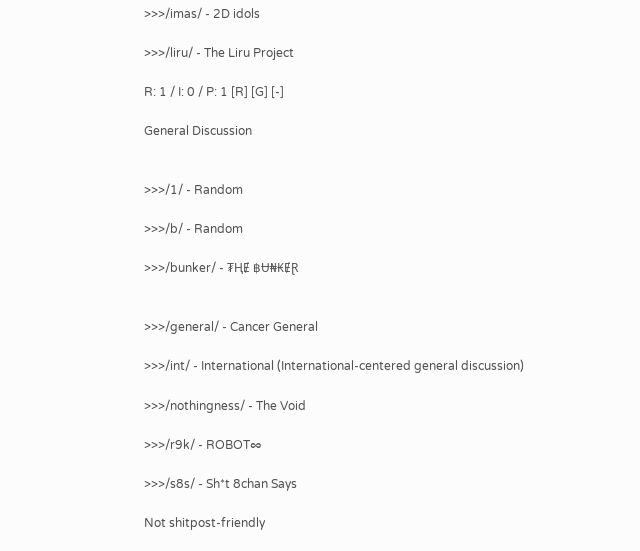>>>/imas/ - 2D idols

>>>/liru/ - The Liru Project

R: 1 / I: 0 / P: 1 [R] [G] [-]

General Discussion


>>>/1/ - Random

>>>/b/ - Random

>>>/bunker/ - ₮ⱧɆ ฿Ʉ₦₭ɆⱤ


>>>/general/ - Cancer General

>>>/int/ - International (International-centered general discussion)

>>>/nothingness/ - The Void

>>>/r9k/ - ROBOT∞

>>>/s8s/ - Sh*t 8chan Says

Not shitpost-friendly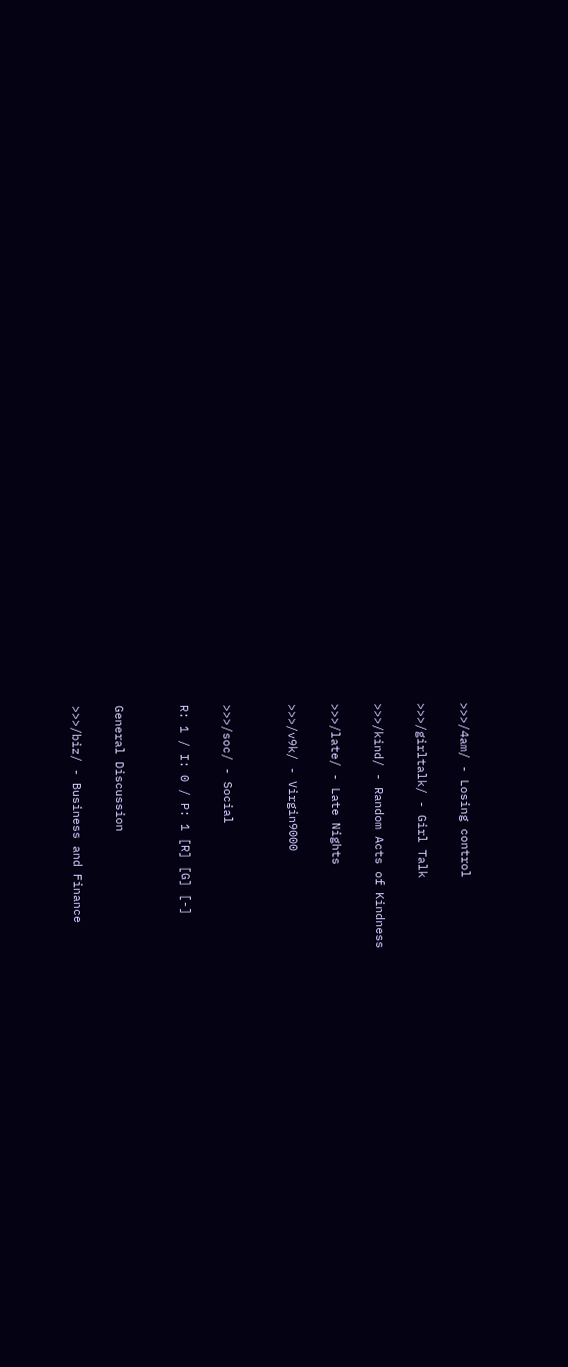>>>/4am/ - Losing control

>>>/girltalk/ - Girl Talk

>>>/kind/ - Random Acts of Kindness

>>>/late/ - Late Nights

>>>/v9k/ - Virgin9000


>>>/soc/ - Social

R: 1 / I: 0 / P: 1 [R] [G] [-]


General Discussion

>>>/biz/ - Business and Finance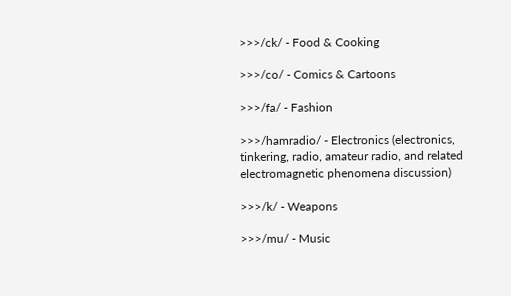>>>/ck/ - Food & Cooking

>>>/co/ - Comics & Cartoons

>>>/fa/ - Fashion

>>>/hamradio/ - Electronics (electronics, tinkering, radio, amateur radio, and related electromagnetic phenomena discussion)

>>>/k/ - Weapons

>>>/mu/ - Music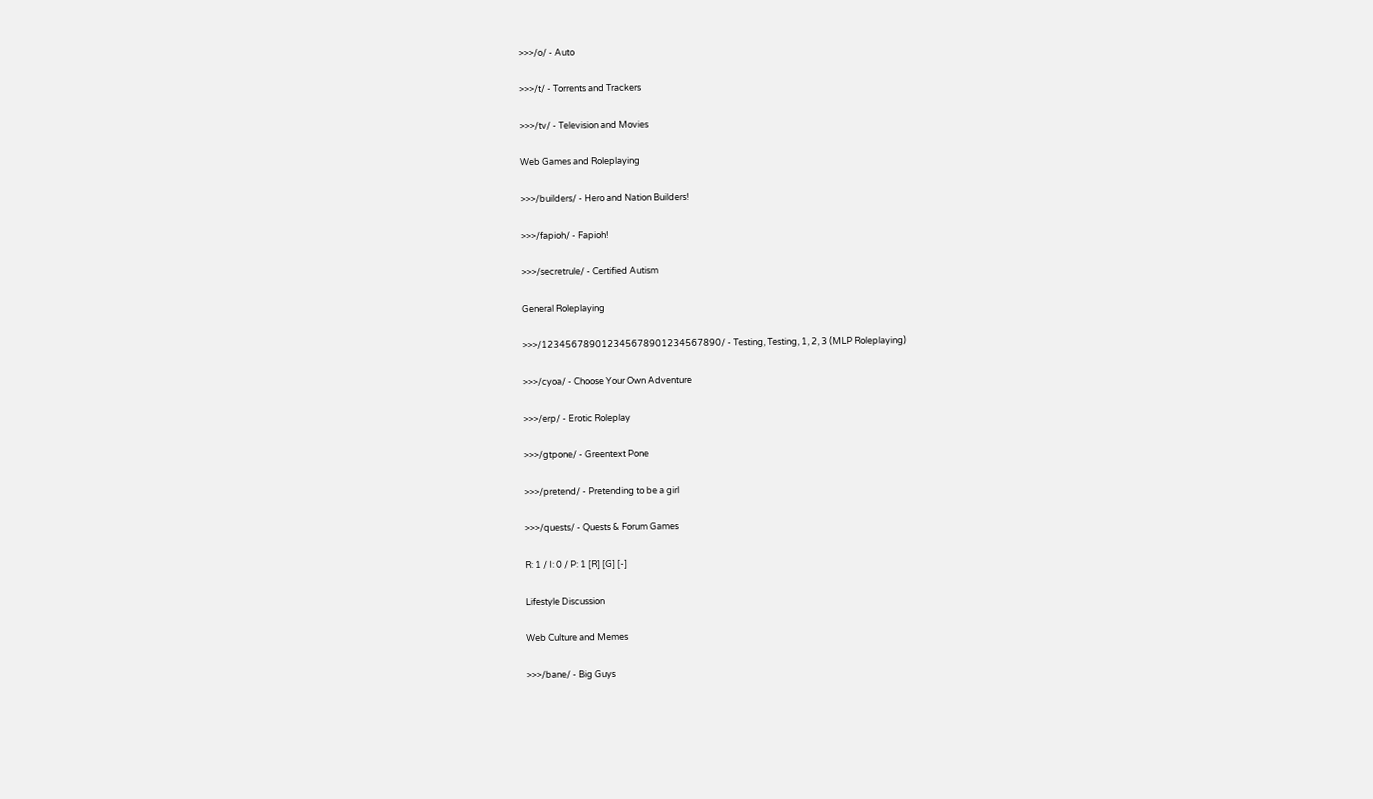>>>/o/ - Auto

>>>/t/ - Torrents and Trackers

>>>/tv/ - Television and Movies

Web Games and Roleplaying

>>>/builders/ - Hero and Nation Builders!

>>>/fapioh/ - Fapioh!

>>>/secretrule/ - Certified Autism

General Roleplaying

>>>/123456789012345678901234567890/ - Testing, Testing, 1, 2, 3 (MLP Roleplaying)

>>>/cyoa/ - Choose Your Own Adventure

>>>/erp/ - Erotic Roleplay

>>>/gtpone/ - Greentext Pone

>>>/pretend/ - Pretending to be a girl

>>>/quests/ - Quests & Forum Games

R: 1 / I: 0 / P: 1 [R] [G] [-]

Lifestyle Discussion

Web Culture and Memes

>>>/bane/ - Big Guys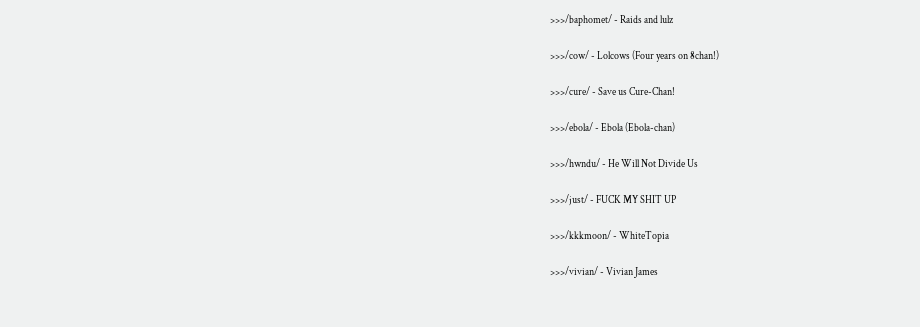>>>/baphomet/ - Raids and lulz

>>>/cow/ - Lolcows (Four years on 8chan!)

>>>/cure/ - Save us Cure-Chan!

>>>/ebola/ - Ebola (Ebola-chan)

>>>/hwndu/ - He Will Not Divide Us

>>>/just/ - FUCK MY SHIT UP

>>>/kkkmoon/ - WhiteTopia

>>>/vivian/ - Vivian James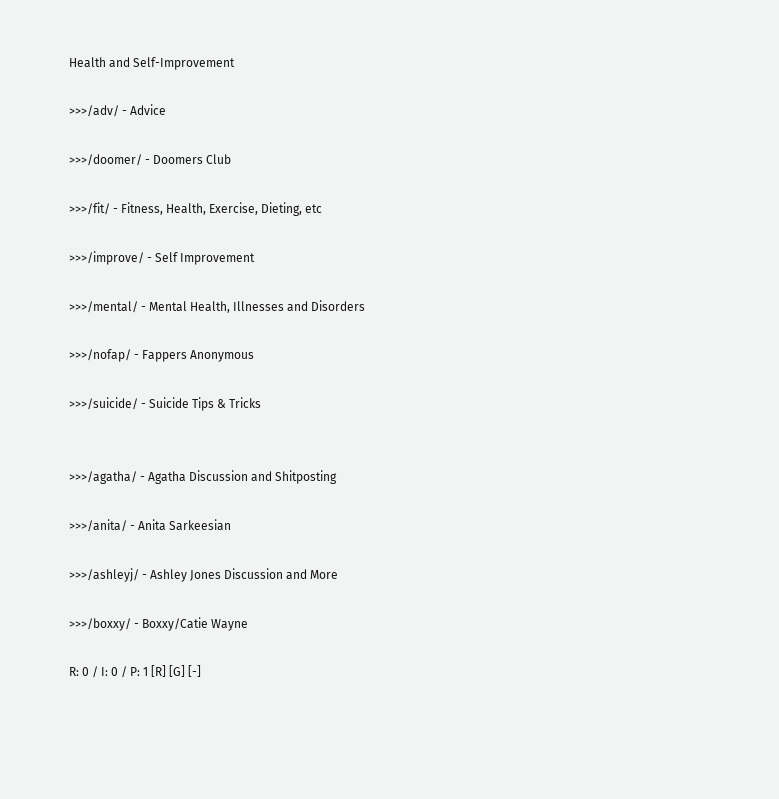Health and Self-Improvement

>>>/adv/ - Advice

>>>/doomer/ - Doomers Club

>>>/fit/ - Fitness, Health, Exercise, Dieting, etc

>>>/improve/ - Self Improvement

>>>/mental/ - Mental Health, Illnesses and Disorders

>>>/nofap/ - Fappers Anonymous

>>>/suicide/ - Suicide Tips & Tricks


>>>/agatha/ - Agatha Discussion and Shitposting

>>>/anita/ - Anita Sarkeesian

>>>/ashleyj/ - Ashley Jones Discussion and More

>>>/boxxy/ - Boxxy/Catie Wayne

R: 0 / I: 0 / P: 1 [R] [G] [-]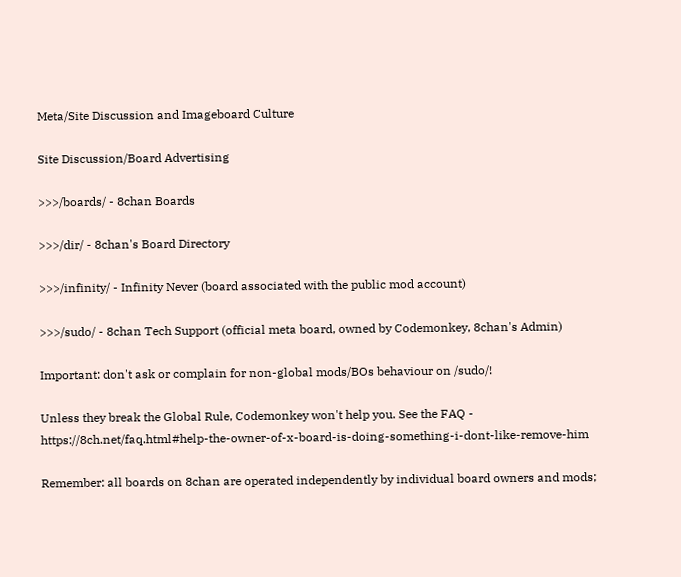Meta/Site Discussion and Imageboard Culture

Site Discussion/Board Advertising

>>>/boards/ - 8chan Boards

>>>/dir/ - 8chan's Board Directory

>>>/infinity/ - Infinity Never (board associated with the public mod account)

>>>/sudo/ - 8chan Tech Support (official meta board, owned by Codemonkey, 8chan's Admin)

Important: don't ask or complain for non-global mods/BOs behaviour on /sudo/!

Unless they break the Global Rule, Codemonkey won't help you. See the FAQ - https://8ch.net/faq.html#help-the-owner-of-x-board-is-doing-something-i-dont-like-remove-him

Remember: all boards on 8chan are operated independently by individual board owners and mods;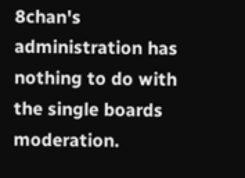8chan's administration has nothing to do with the single boards moderation.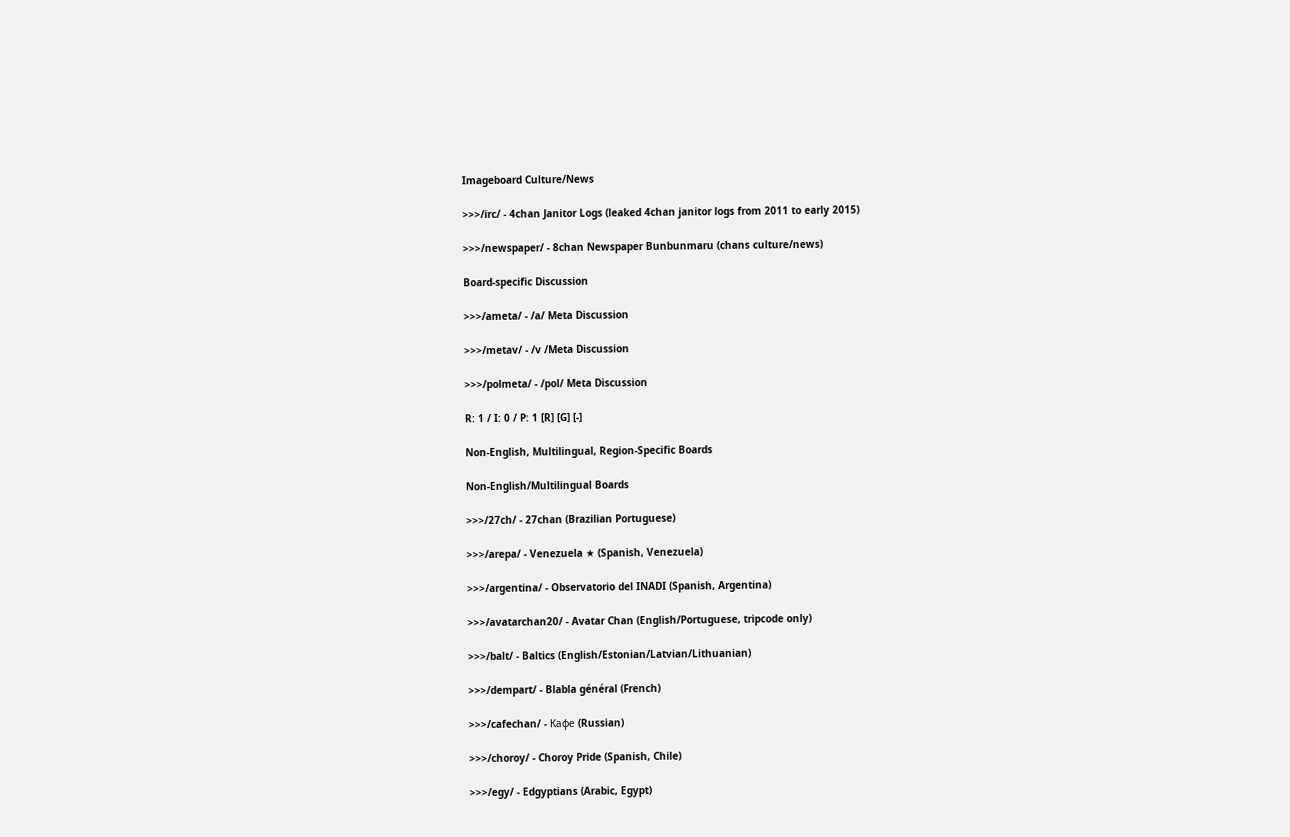Imageboard Culture/News

>>>/irc/ - 4chan Janitor Logs (leaked 4chan janitor logs from 2011 to early 2015)

>>>/newspaper/ - 8chan Newspaper Bunbunmaru (chans culture/news)

Board-specific Discussion

>>>/ameta/ - /a/ Meta Discussion

>>>/metav/ - /v /Meta Discussion

>>>/polmeta/ - /pol/ Meta Discussion

R: 1 / I: 0 / P: 1 [R] [G] [-]

Non-English, Multilingual, Region-Specific Boards

Non-English/Multilingual Boards

>>>/27ch/ - 27chan (Brazilian Portuguese)

>>>/arepa/ - Venezuela ★ (Spanish, Venezuela)

>>>/argentina/ - Observatorio del INADI (Spanish, Argentina)

>>>/avatarchan20/ - Avatar Chan (English/Portuguese, tripcode only)

>>>/balt/ - Baltics (English/Estonian/Latvian/Lithuanian)

>>>/dempart/ - Blabla général (French)

>>>/cafechan/ - Кафе (Russian)

>>>/choroy/ - Choroy Pride (Spanish, Chile)

>>>/egy/ - Edgyptians (Arabic, Egypt)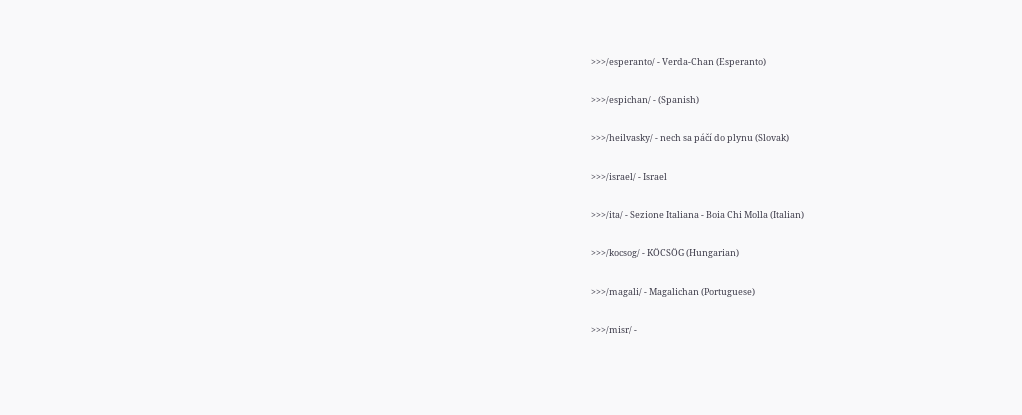>>>/esperanto/ - Verda-Chan (Esperanto)

>>>/espichan/ - (Spanish)

>>>/heilvasky/ - nech sa páčí do plynu (Slovak)

>>>/israel/ - Israel

>>>/ita/ - Sezione Italiana - Boia Chi Molla (Italian)

>>>/kocsog/ - KÖCSÖG (Hungarian)

>>>/magali/ - Magalichan (Portuguese)

>>>/misr/ -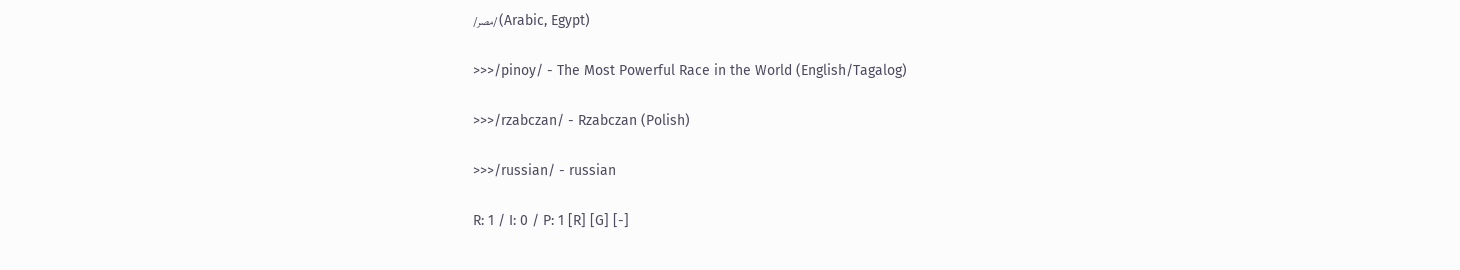/مصر/ (Arabic, Egypt)

>>>/pinoy/ - The Most Powerful Race in the World (English/Tagalog)

>>>/rzabczan/ - Rzabczan (Polish)

>>>/russian/ - russian

R: 1 / I: 0 / P: 1 [R] [G] [-]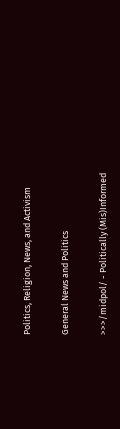Politics, Religion, News, and Activism

General News and Politics

>>>/midpol/ - Politically (Mis)Informed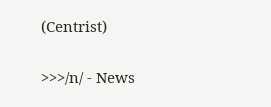(Centrist)

>>>/n/ - News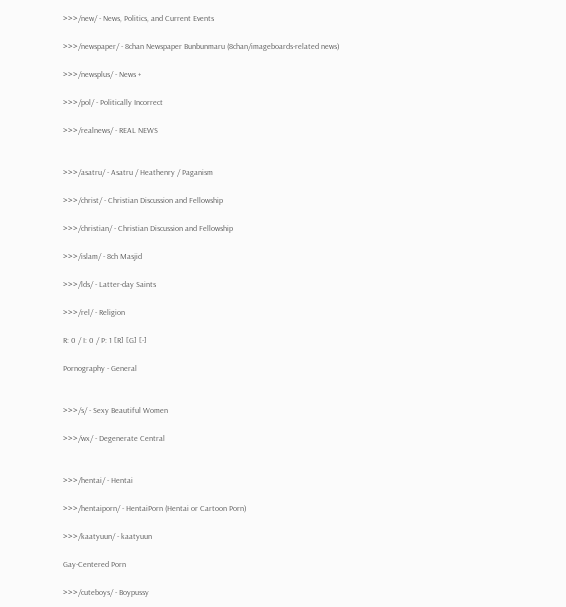>>>/new/ - News, Politics, and Current Events

>>>/newspaper/ - 8chan Newspaper Bunbunmaru (8chan/imageboards-related news)

>>>/newsplus/ - News +

>>>/pol/ - Politically Incorrect

>>>/realnews/ - REAL NEWS


>>>/asatru/ - Asatru / Heathenry / Paganism

>>>/christ/ - Christian Discussion and Fellowship

>>>/christian/ - Christian Discussion and Fellowship

>>>/islam/ - 8ch Masjid

>>>/lds/ - Latter-day Saints

>>>/rel/ - Religion

R: 0 / I: 0 / P: 1 [R] [G] [-]

Pornography - General


>>>/s/ - Sexy Beautiful Women

>>>/wx/ - Degenerate Central


>>>/hentai/ - Hentai

>>>/hentaiporn/ - HentaiPorn (Hentai or Cartoon Porn)

>>>/kaatyuun/ - kaatyuun

Gay-Centered Porn

>>>/cuteboys/ - Boypussy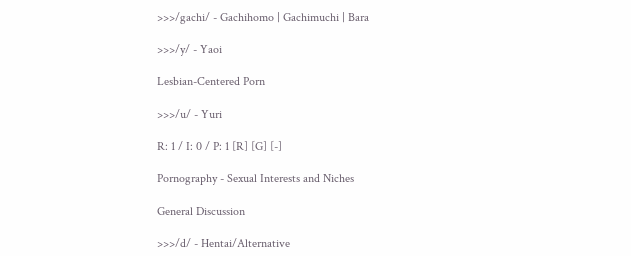>>>/gachi/ - Gachihomo | Gachimuchi | Bara

>>>/y/ - Yaoi

Lesbian-Centered Porn

>>>/u/ - Yuri

R: 1 / I: 0 / P: 1 [R] [G] [-]

Pornography - Sexual Interests and Niches

General Discussion

>>>/d/ - Hentai/Alternative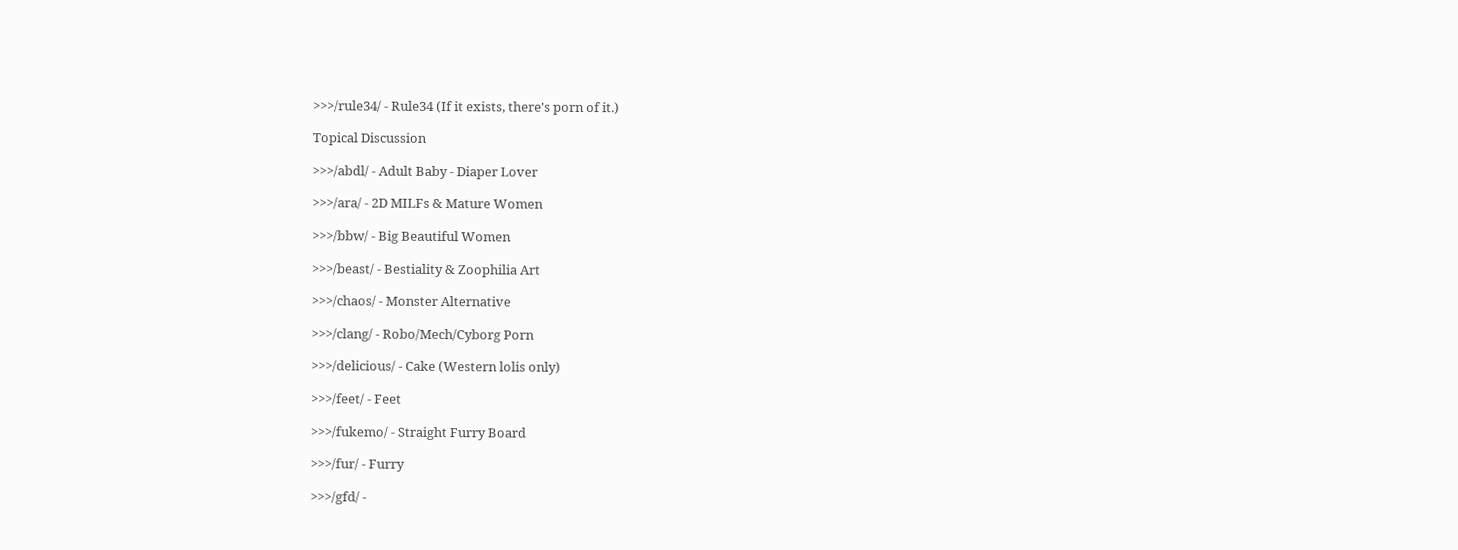>>>/rule34/ - Rule34 (If it exists, there's porn of it.)

Topical Discussion

>>>/abdl/ - Adult Baby - Diaper Lover

>>>/ara/ - 2D MILFs & Mature Women

>>>/bbw/ - Big Beautiful Women

>>>/beast/ - Bestiality & Zoophilia Art

>>>/chaos/ - Monster Alternative

>>>/clang/ - Robo/Mech/Cyborg Porn

>>>/delicious/ - Cake (Western lolis only)

>>>/feet/ - Feet

>>>/fukemo/ - Straight Furry Board

>>>/fur/ - Furry

>>>/gfd/ -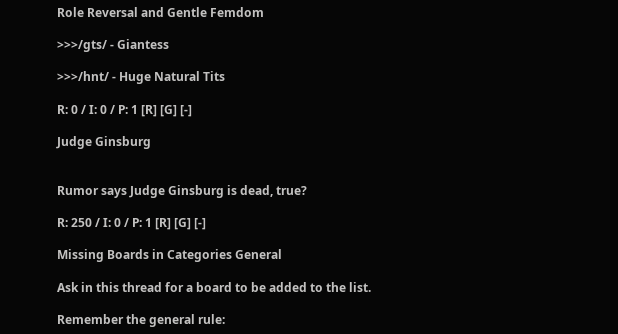Role Reversal and Gentle Femdom

>>>/gts/ - Giantess

>>>/hnt/ - Huge Natural Tits

R: 0 / I: 0 / P: 1 [R] [G] [-]

Judge Ginsburg


Rumor says Judge Ginsburg is dead, true?

R: 250 / I: 0 / P: 1 [R] [G] [-]

Missing Boards in Categories General

Ask in this thread for a board to be added to the list.

Remember the general rule: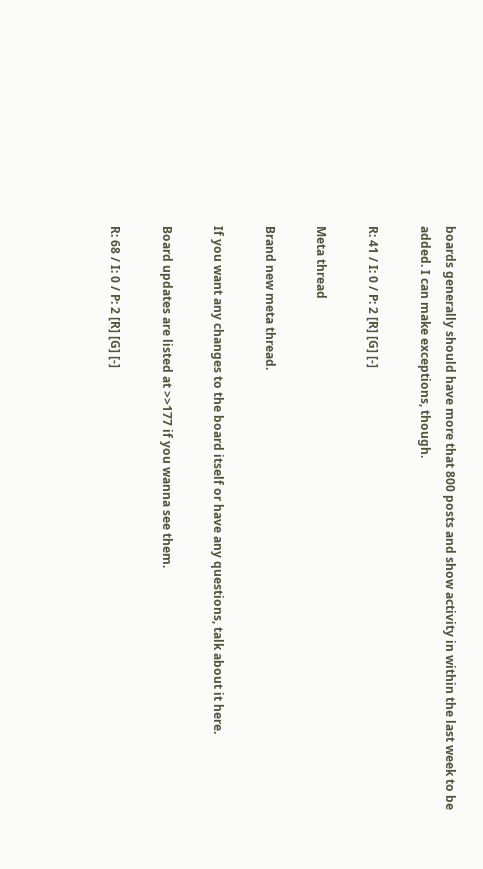boards generally should have more that 800 posts and show activity in within the last week to be added. I can make exceptions, though.

R: 41 / I: 0 / P: 2 [R] [G] [-]

Meta thread

Brand new meta thread.

If you want any changes to the board itself or have any questions, talk about it here.

Board updates are listed at >>177 if you wanna see them.

R: 68 / I: 0 / P: 2 [R] [G] [-]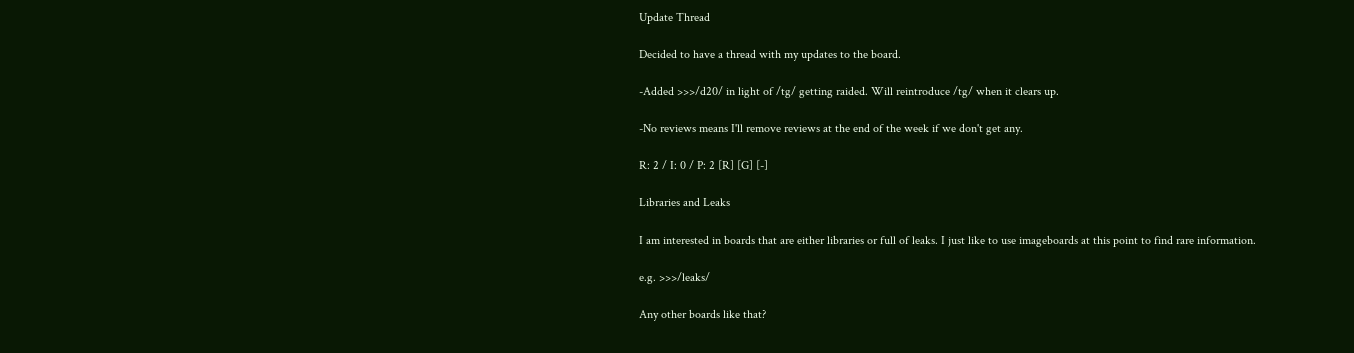Update Thread

Decided to have a thread with my updates to the board.

-Added >>>/d20/ in light of /tg/ getting raided. Will reintroduce /tg/ when it clears up.

-No reviews means I'll remove reviews at the end of the week if we don't get any.

R: 2 / I: 0 / P: 2 [R] [G] [-]

Libraries and Leaks

I am interested in boards that are either libraries or full of leaks. I just like to use imageboards at this point to find rare information.

e.g. >>>/leaks/

Any other boards like that?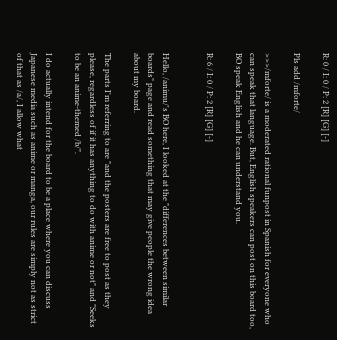R: 0 / I: 0 / P: 2 [R] [G] [-]

Pls add /mforte/

>>>/mforte/ is a moderated rational funpost in Spanish for everyone who can speak that language. But, English speakers can post on this board too, BO speak English and he can understand you.

R: 6 / I: 0 / P: 2 [R] [G] [-]


Hello, /animu/'s BO here, I looked at the "differences between similar boards" page and read something that may give people the wrong idea about my board.

The parts I'm referring to are "and the posters are free to post as they please, regardless of if it has anything to do with anime or not" and "Seeks to be an anime-themed /b/".

I do actually intend for the board to be a place where you can discuss Japanese media such as anime or manga, our rules are simply not as strict of that as /a/, I allow what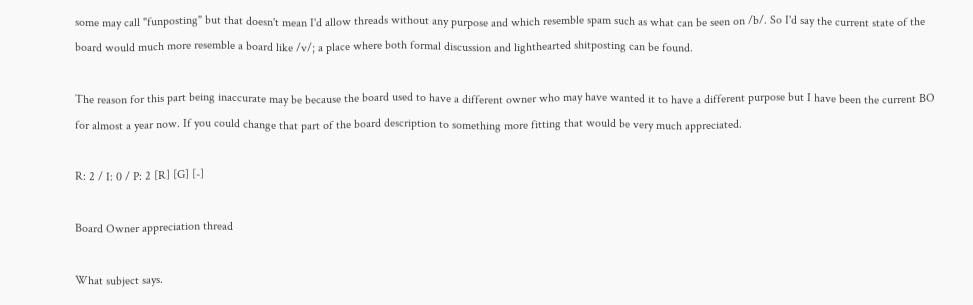some may call "funposting" but that doesn't mean I'd allow threads without any purpose and which resemble spam such as what can be seen on /b/. So I'd say the current state of the board would much more resemble a board like /v/; a place where both formal discussion and lighthearted shitposting can be found.

The reason for this part being inaccurate may be because the board used to have a different owner who may have wanted it to have a different purpose but I have been the current BO for almost a year now. If you could change that part of the board description to something more fitting that would be very much appreciated.

R: 2 / I: 0 / P: 2 [R] [G] [-]

Board Owner appreciation thread

What subject says.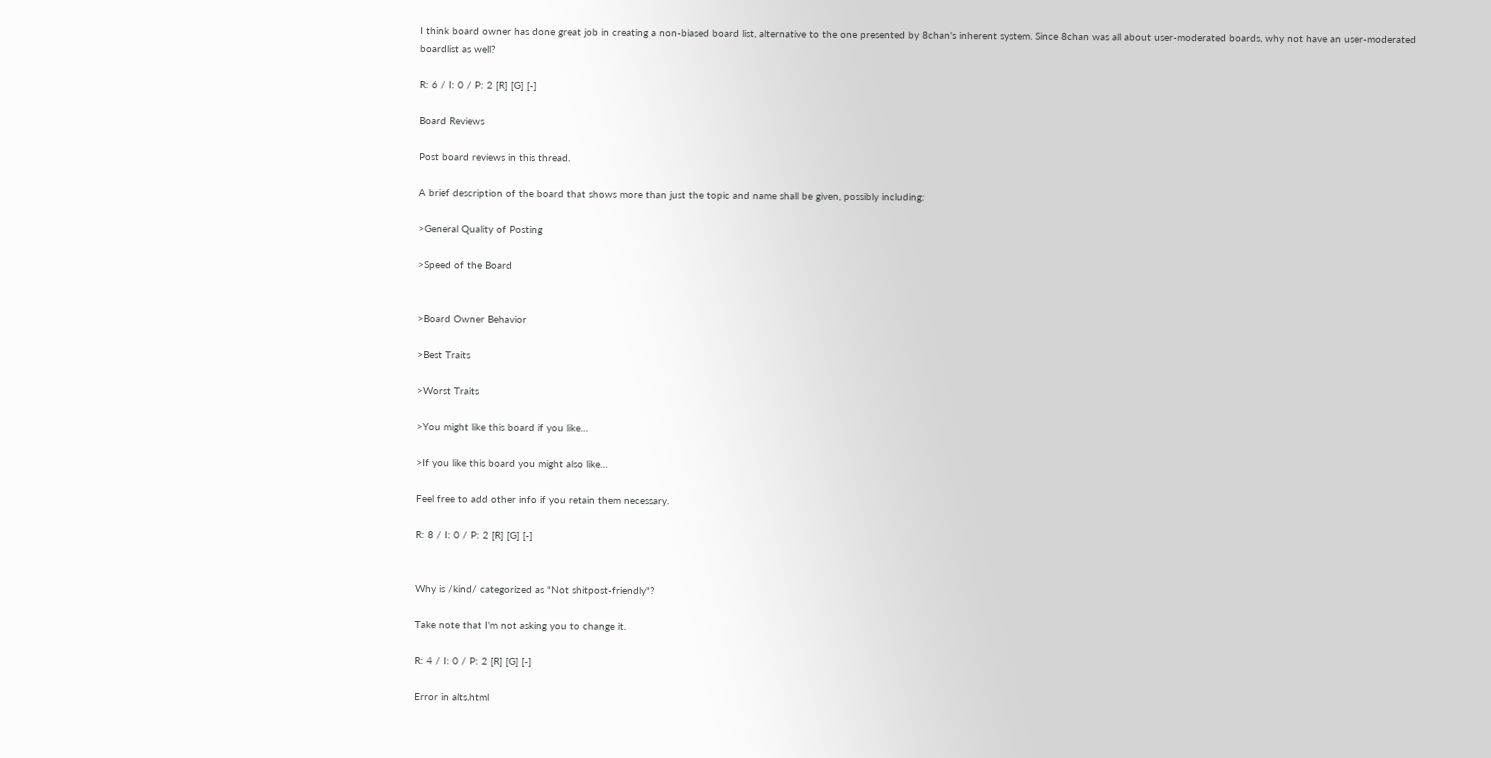I think board owner has done great job in creating a non-biased board list, alternative to the one presented by 8chan's inherent system. Since 8chan was all about user-moderated boards, why not have an user-moderated boardlist as well?

R: 6 / I: 0 / P: 2 [R] [G] [-]

Board Reviews

Post board reviews in this thread.

A brief description of the board that shows more than just the topic and name shall be given, possibly including:

>General Quality of Posting

>Speed of the Board


>Board Owner Behavior

>Best Traits

>Worst Traits

>You might like this board if you like…

>If you like this board you might also like…

Feel free to add other info if you retain them necessary.

R: 8 / I: 0 / P: 2 [R] [G] [-]


Why is /kind/ categorized as "Not shitpost-friendly"?

Take note that I'm not asking you to change it.

R: 4 / I: 0 / P: 2 [R] [G] [-]

Error in alts.html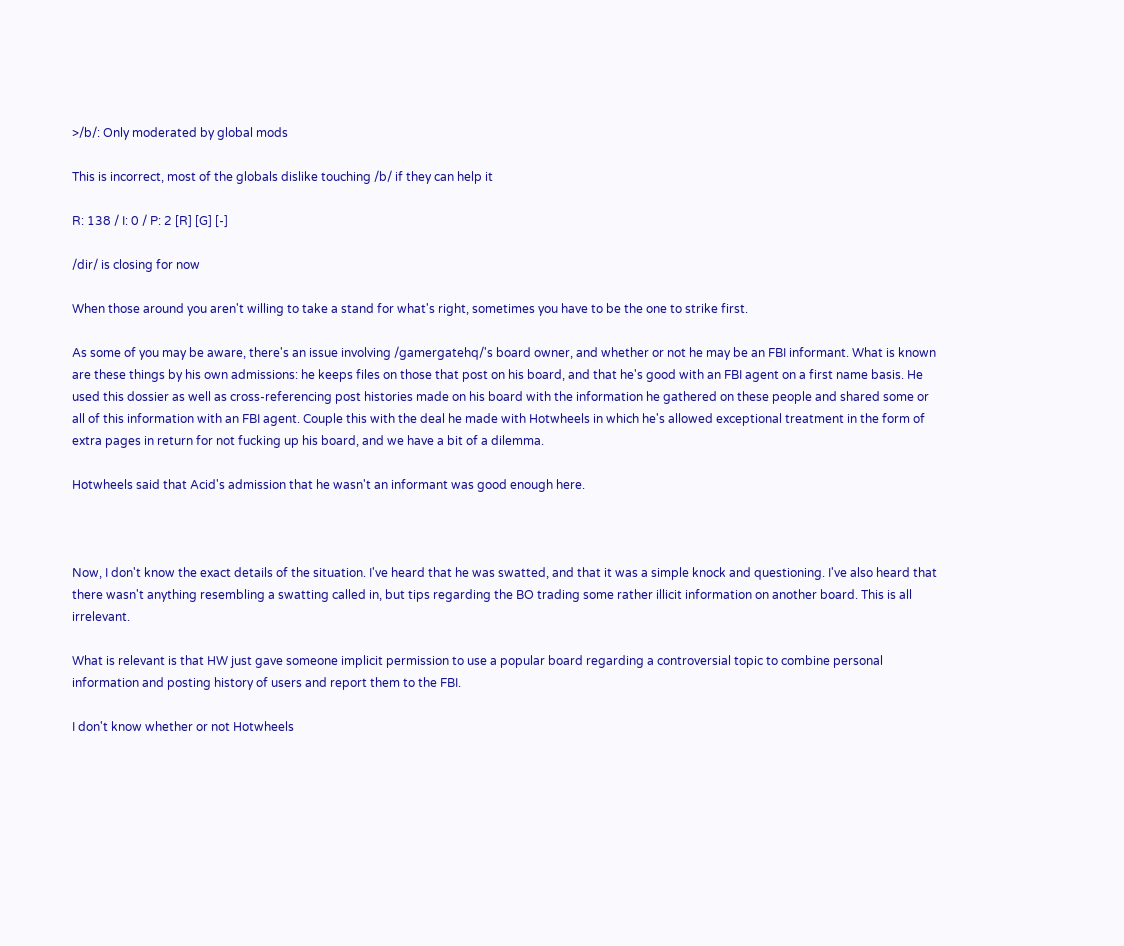>/b/: Only moderated by global mods

This is incorrect, most of the globals dislike touching /b/ if they can help it

R: 138 / I: 0 / P: 2 [R] [G] [-]

/dir/ is closing for now

When those around you aren't willing to take a stand for what's right, sometimes you have to be the one to strike first.

As some of you may be aware, there's an issue involving /gamergatehq/'s board owner, and whether or not he may be an FBI informant. What is known are these things by his own admissions: he keeps files on those that post on his board, and that he's good with an FBI agent on a first name basis. He used this dossier as well as cross-referencing post histories made on his board with the information he gathered on these people and shared some or all of this information with an FBI agent. Couple this with the deal he made with Hotwheels in which he's allowed exceptional treatment in the form of extra pages in return for not fucking up his board, and we have a bit of a dilemma.

Hotwheels said that Acid's admission that he wasn't an informant was good enough here.



Now, I don't know the exact details of the situation. I've heard that he was swatted, and that it was a simple knock and questioning. I've also heard that there wasn't anything resembling a swatting called in, but tips regarding the BO trading some rather illicit information on another board. This is all irrelevant.

What is relevant is that HW just gave someone implicit permission to use a popular board regarding a controversial topic to combine personal information and posting history of users and report them to the FBI.

I don't know whether or not Hotwheels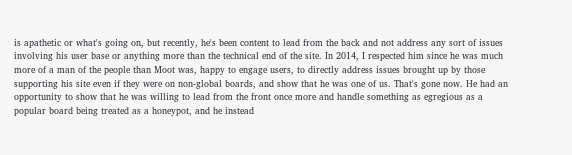is apathetic or what's going on, but recently, he's been content to lead from the back and not address any sort of issues involving his user base or anything more than the technical end of the site. In 2014, I respected him since he was much more of a man of the people than Moot was, happy to engage users, to directly address issues brought up by those supporting his site even if they were on non-global boards, and show that he was one of us. That's gone now. He had an opportunity to show that he was willing to lead from the front once more and handle something as egregious as a popular board being treated as a honeypot, and he instead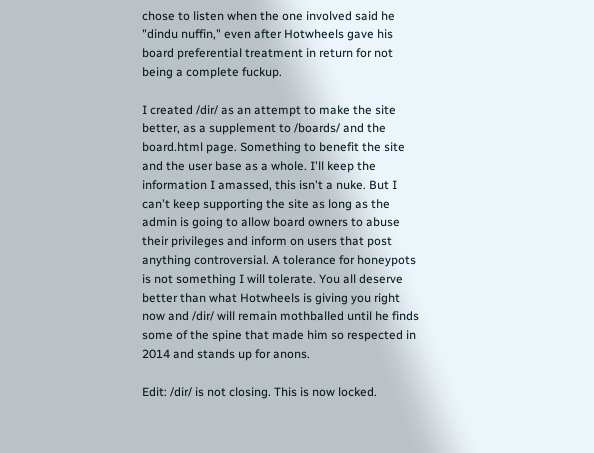chose to listen when the one involved said he "dindu nuffin," even after Hotwheels gave his board preferential treatment in return for not being a complete fuckup.

I created /dir/ as an attempt to make the site better, as a supplement to /boards/ and the board.html page. Something to benefit the site and the user base as a whole. I'll keep the information I amassed, this isn't a nuke. But I can't keep supporting the site as long as the admin is going to allow board owners to abuse their privileges and inform on users that post anything controversial. A tolerance for honeypots is not something I will tolerate. You all deserve better than what Hotwheels is giving you right now and /dir/ will remain mothballed until he finds some of the spine that made him so respected in 2014 and stands up for anons.

Edit: /dir/ is not closing. This is now locked.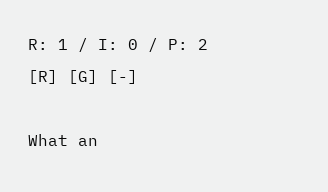R: 1 / I: 0 / P: 2 [R] [G] [-]

What an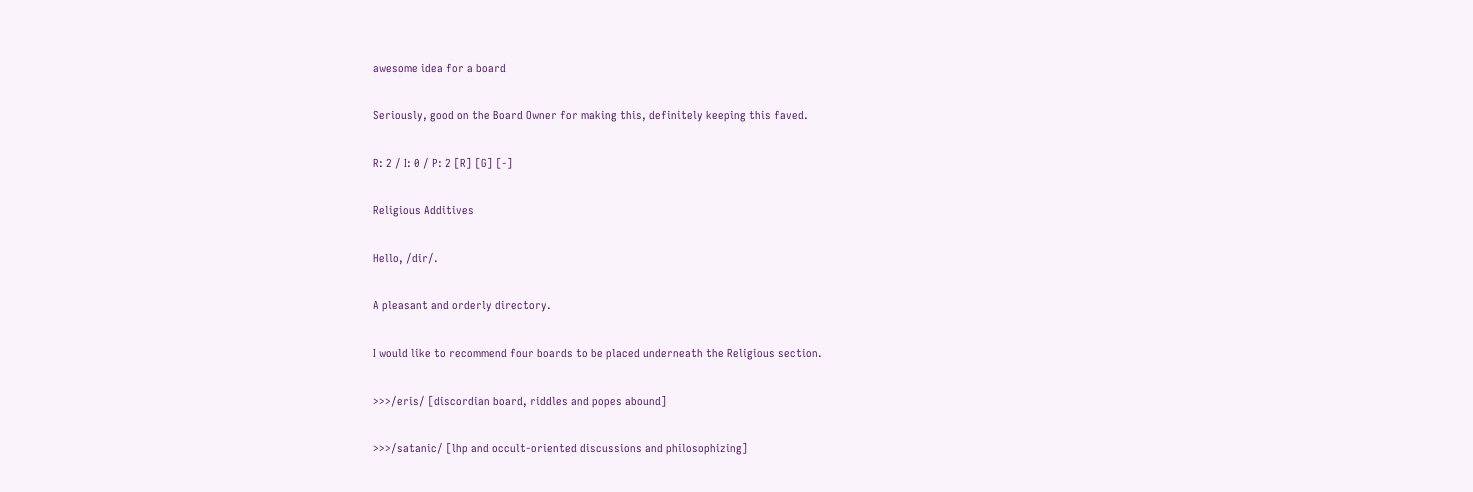awesome idea for a board

Seriously, good on the Board Owner for making this, definitely keeping this faved.

R: 2 / I: 0 / P: 2 [R] [G] [-]

Religious Additives

Hello, /dir/.

A pleasant and orderly directory.

I would like to recommend four boards to be placed underneath the Religious section.

>>>/eris/ [discordian board, riddles and popes abound]

>>>/satanic/ [lhp and occult-oriented discussions and philosophizing]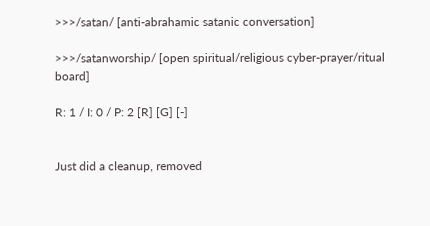>>>/satan/ [anti-abrahamic satanic conversation]

>>>/satanworship/ [open spiritual/religious cyber-prayer/ritual board]

R: 1 / I: 0 / P: 2 [R] [G] [-]


Just did a cleanup, removed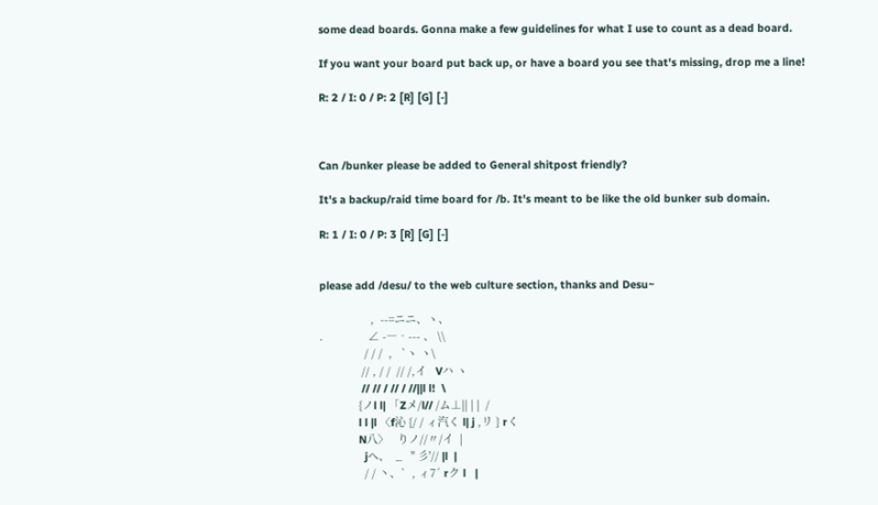some dead boards. Gonna make a few guidelines for what I use to count as a dead board.

If you want your board put back up, or have a board you see that's missing, drop me a line!

R: 2 / I: 0 / P: 2 [R] [G] [-]



Can /bunker please be added to General shitpost friendly?

It's a backup/raid time board for /b. It's meant to be like the old bunker sub domain.

R: 1 / I: 0 / P: 3 [R] [G] [-]


please add /desu/ to the web culture section, thanks and Desu~

                 ,  --=ニニ、ヽ、
.               ∠ -―‐--- 、 \\
               / / /  ,   `ヽ ヽ\
              // , / /  // /,イ   Vハ ヽ
              // // / // / //||l l!  \
             {ノl l| 「Zメ/l// /ム⊥|| | |  /
             l l |l 〈f沁 {/ / ィ汽く l| j ,リ } rく
             N八〉   りノ//〃/イ  |
               jヘ、  _   " 彡'// |l  |
               / / 丶、`  , ィ7´ rク l   |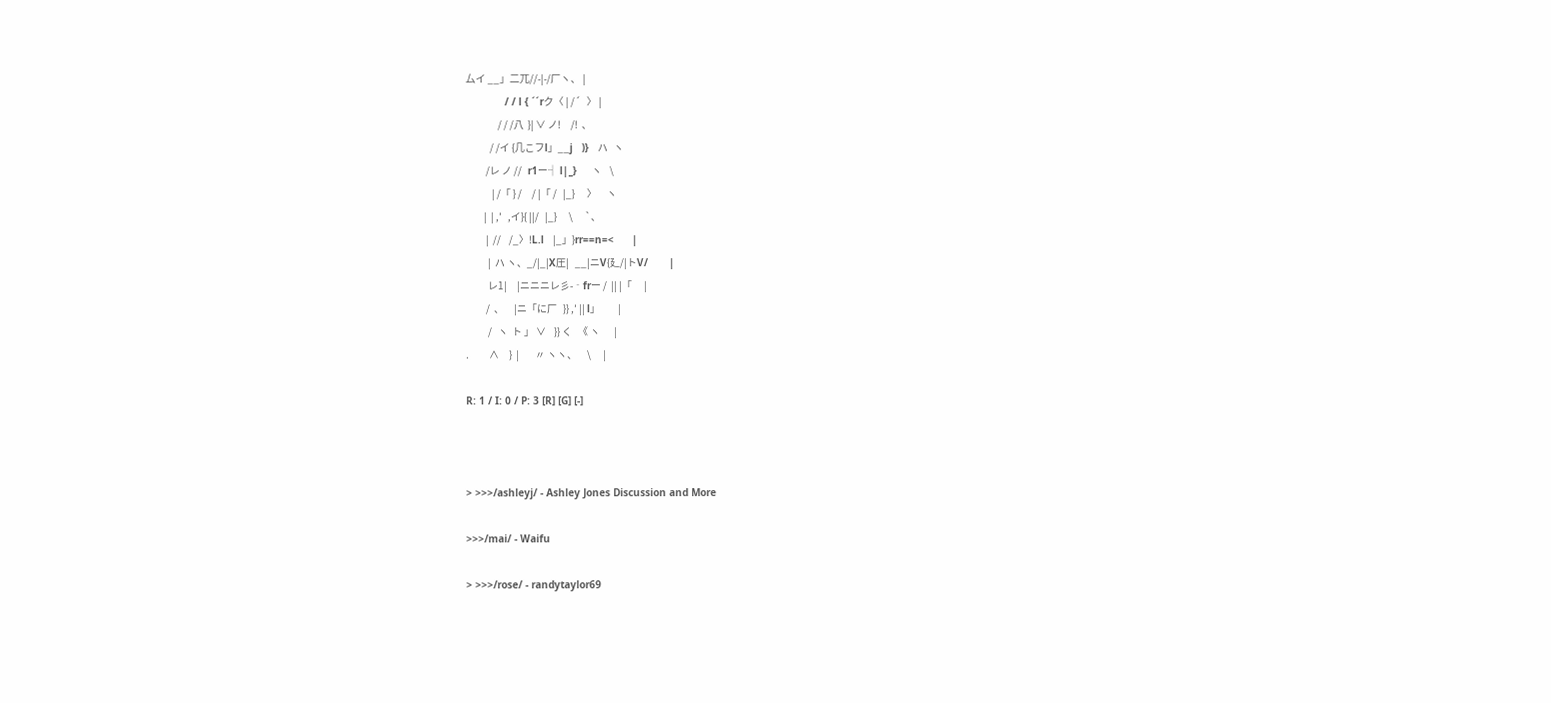厶イ __」二兀//-|-/厂ヽ、 |
             / / l { ´´rク〈 | /´   〉 |
                / / /八  }| ∨ ノ!     /!  、
            / /イ {几こフl」__j   )}   ハ   ヽ
          /レ ノ //   r1ー┤ l|_}     ヽ    \
             | /「 } /     / |「 /   |_}      〉     ヽ
         |  | ,′   ,イ}{ ||/   |_}      \      `、
          |  //    /_〉!L.l   |_」}rr==n=<      |
           |  ハ ヽ、_/|_|X圧|   __|ニV{廴/|トV/       |
           レ1|     |ニニニレ彡-‐frー /  || |「      |
          /  、     |ニ「に厂   }} ,′ || l」         |
           /   ヽ  ト 」 ∨    }} く   《 ヽ       |
.          ∧     }  |        〃 ヽヽ、     \      |

R: 1 / I: 0 / P: 3 [R] [G] [-]



> >>>/ashleyj/ - Ashley Jones Discussion and More

>>>/mai/ - Waifu

> >>>/rose/ - randytaylor69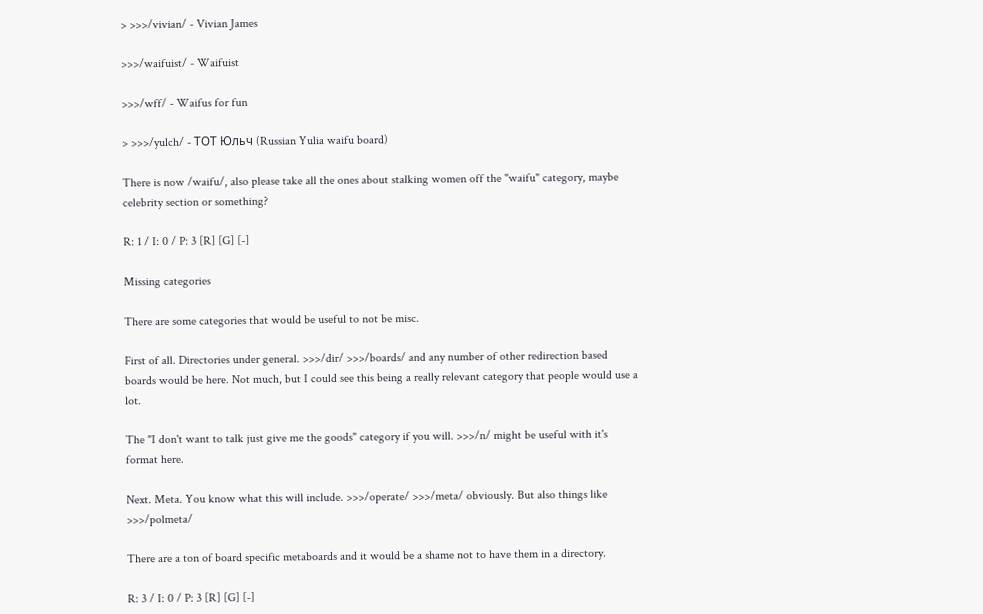> >>>/vivian/ - Vivian James

>>>/waifuist/ - Waifuist

>>>/wff/ - Waifus for fun

> >>>/yulch/ - ТОТ Юльч (Russian Yulia waifu board)

There is now /waifu/, also please take all the ones about stalking women off the "waifu" category, maybe celebrity section or something?

R: 1 / I: 0 / P: 3 [R] [G] [-]

Missing categories

There are some categories that would be useful to not be misc.

First of all. Directories under general. >>>/dir/ >>>/boards/ and any number of other redirection based boards would be here. Not much, but I could see this being a really relevant category that people would use a lot.

The "I don't want to talk just give me the goods" category if you will. >>>/n/ might be useful with it's format here.

Next. Meta. You know what this will include. >>>/operate/ >>>/meta/ obviously. But also things like >>>/polmeta/

There are a ton of board specific metaboards and it would be a shame not to have them in a directory.

R: 3 / I: 0 / P: 3 [R] [G] [-]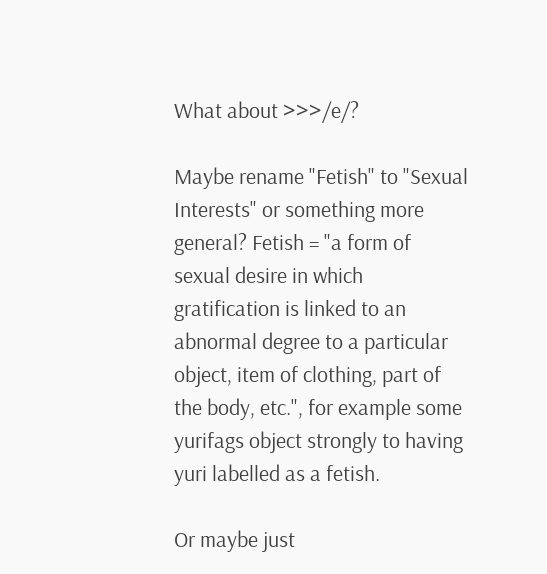What about >>>/e/?

Maybe rename "Fetish" to "Sexual Interests" or something more general? Fetish = "a form of sexual desire in which gratification is linked to an abnormal degree to a particular object, item of clothing, part of the body, etc.", for example some yurifags object strongly to having yuri labelled as a fetish.

Or maybe just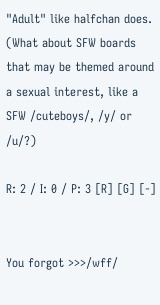"Adult" like halfchan does. (What about SFW boards that may be themed around a sexual interest, like a SFW /cuteboys/, /y/ or /u/?)

R: 2 / I: 0 / P: 3 [R] [G] [-]


You forgot >>>/wff/